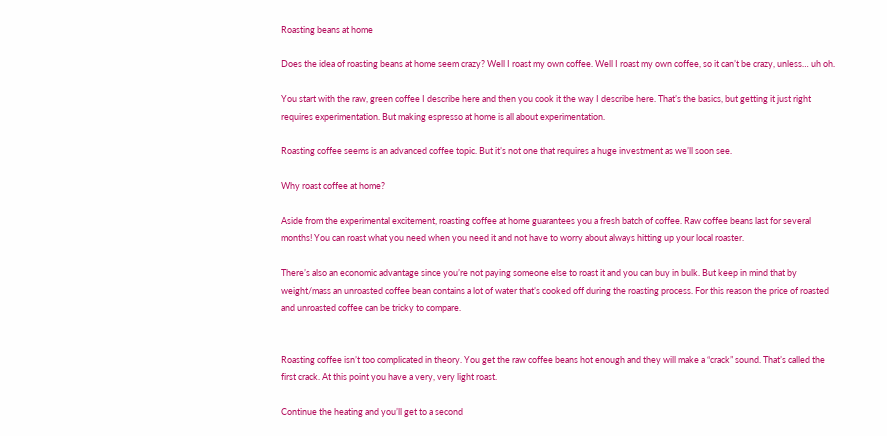Roasting beans at home

Does the idea of roasting beans at home seem crazy? Well I roast my own coffee. Well I roast my own coffee, so it can’t be crazy, unless… uh oh.

You start with the raw, green coffee I describe here and then you cook it the way I describe here. That’s the basics, but getting it just right requires experimentation. But making espresso at home is all about experimentation.

Roasting coffee seems is an advanced coffee topic. But it’s not one that requires a huge investment as we’ll soon see.

Why roast coffee at home?

Aside from the experimental excitement, roasting coffee at home guarantees you a fresh batch of coffee. Raw coffee beans last for several months! You can roast what you need when you need it and not have to worry about always hitting up your local roaster.

There’s also an economic advantage since you’re not paying someone else to roast it and you can buy in bulk. But keep in mind that by weight/mass an unroasted coffee bean contains a lot of water that’s cooked off during the roasting process. For this reason the price of roasted and unroasted coffee can be tricky to compare.


Roasting coffee isn’t too complicated in theory. You get the raw coffee beans hot enough and they will make a “crack” sound. That’s called the first crack. At this point you have a very, very light roast.

Continue the heating and you’ll get to a second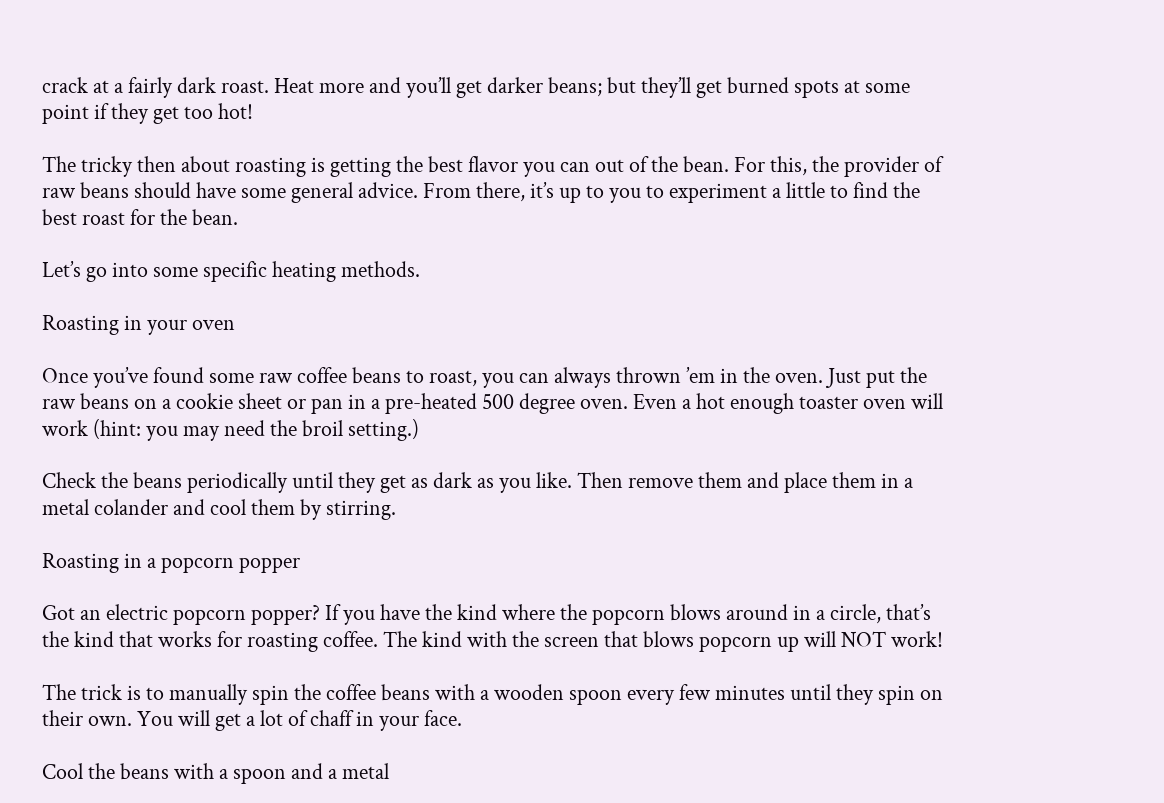crack at a fairly dark roast. Heat more and you’ll get darker beans; but they’ll get burned spots at some point if they get too hot!

The tricky then about roasting is getting the best flavor you can out of the bean. For this, the provider of raw beans should have some general advice. From there, it’s up to you to experiment a little to find the best roast for the bean.

Let’s go into some specific heating methods.

Roasting in your oven

Once you’ve found some raw coffee beans to roast, you can always thrown ’em in the oven. Just put the raw beans on a cookie sheet or pan in a pre-heated 500 degree oven. Even a hot enough toaster oven will work (hint: you may need the broil setting.)

Check the beans periodically until they get as dark as you like. Then remove them and place them in a metal colander and cool them by stirring.

Roasting in a popcorn popper

Got an electric popcorn popper? If you have the kind where the popcorn blows around in a circle, that’s the kind that works for roasting coffee. The kind with the screen that blows popcorn up will NOT work!

The trick is to manually spin the coffee beans with a wooden spoon every few minutes until they spin on their own. You will get a lot of chaff in your face.

Cool the beans with a spoon and a metal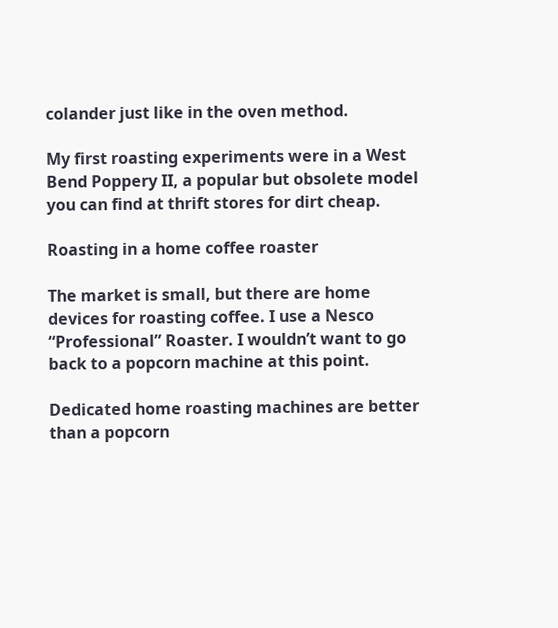colander just like in the oven method.

My first roasting experiments were in a West Bend Poppery II, a popular but obsolete model you can find at thrift stores for dirt cheap.

Roasting in a home coffee roaster

The market is small, but there are home devices for roasting coffee. I use a Nesco “Professional” Roaster. I wouldn’t want to go back to a popcorn machine at this point.

Dedicated home roasting machines are better than a popcorn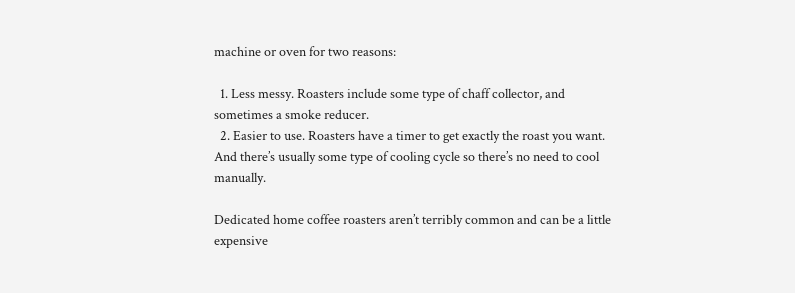machine or oven for two reasons:

  1. Less messy. Roasters include some type of chaff collector, and sometimes a smoke reducer.
  2. Easier to use. Roasters have a timer to get exactly the roast you want. And there’s usually some type of cooling cycle so there’s no need to cool manually.

Dedicated home coffee roasters aren’t terribly common and can be a little expensive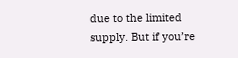due to the limited supply. But if you’re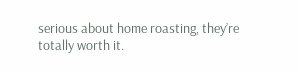serious about home roasting, they’re totally worth it.